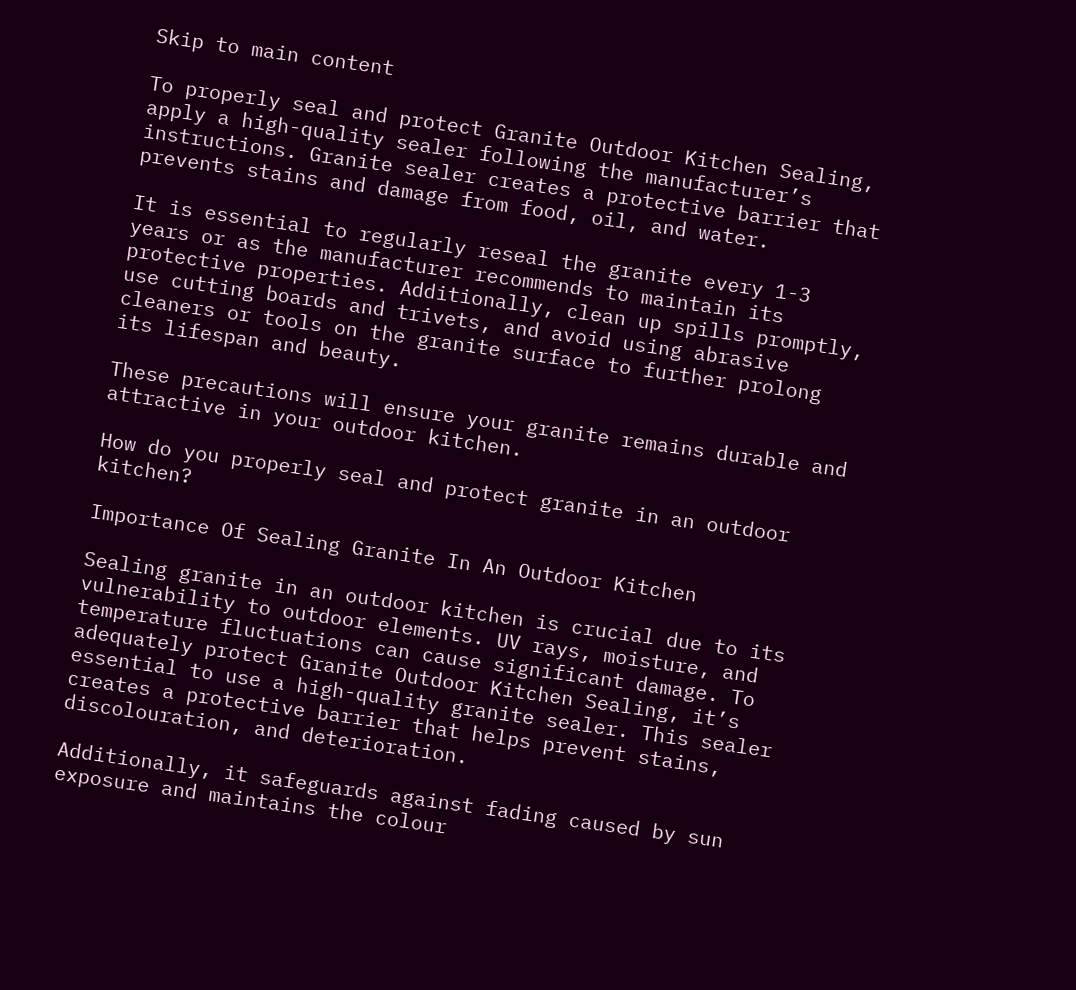Skip to main content

To properly seal and protect Granite Outdoor Kitchen Sealing, apply a high-quality sealer following the manufacturer’s instructions. Granite sealer creates a protective barrier that prevents stains and damage from food, oil, and water.

It is essential to regularly reseal the granite every 1-3 years or as the manufacturer recommends to maintain its protective properties. Additionally, clean up spills promptly, use cutting boards and trivets, and avoid using abrasive cleaners or tools on the granite surface to further prolong its lifespan and beauty.

These precautions will ensure your granite remains durable and attractive in your outdoor kitchen.

How do you properly seal and protect granite in an outdoor kitchen?

Importance Of Sealing Granite In An Outdoor Kitchen

Sealing granite in an outdoor kitchen is crucial due to its vulnerability to outdoor elements. UV rays, moisture, and temperature fluctuations can cause significant damage. To adequately protect Granite Outdoor Kitchen Sealing, it’s essential to use a high-quality granite sealer. This sealer creates a protective barrier that helps prevent stains, discolouration, and deterioration.

Additionally, it safeguards against fading caused by sun exposure and maintains the colour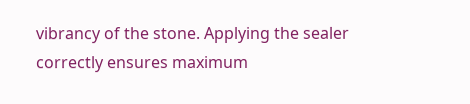vibrancy of the stone. Applying the sealer correctly ensures maximum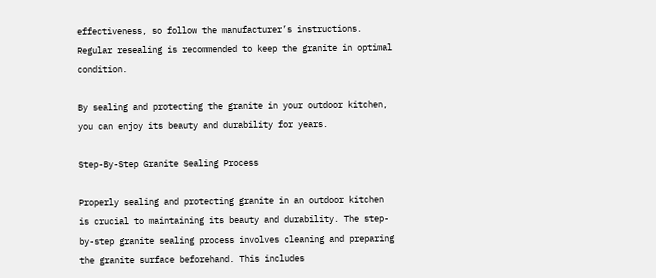effectiveness, so follow the manufacturer’s instructions. Regular resealing is recommended to keep the granite in optimal condition.

By sealing and protecting the granite in your outdoor kitchen, you can enjoy its beauty and durability for years.

Step-By-Step Granite Sealing Process

Properly sealing and protecting granite in an outdoor kitchen is crucial to maintaining its beauty and durability. The step-by-step granite sealing process involves cleaning and preparing the granite surface beforehand. This includes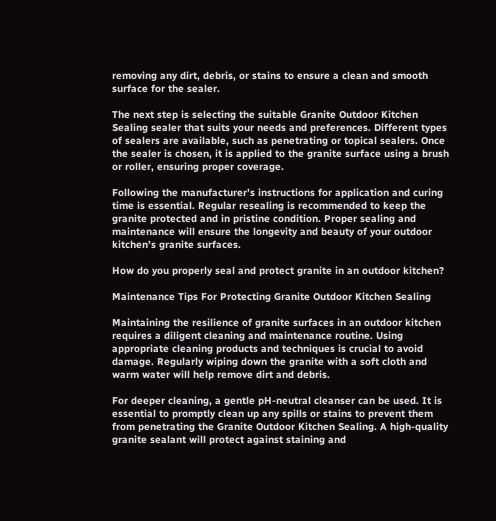removing any dirt, debris, or stains to ensure a clean and smooth surface for the sealer.

The next step is selecting the suitable Granite Outdoor Kitchen Sealing sealer that suits your needs and preferences. Different types of sealers are available, such as penetrating or topical sealers. Once the sealer is chosen, it is applied to the granite surface using a brush or roller, ensuring proper coverage.

Following the manufacturer’s instructions for application and curing time is essential. Regular resealing is recommended to keep the granite protected and in pristine condition. Proper sealing and maintenance will ensure the longevity and beauty of your outdoor kitchen’s granite surfaces.

How do you properly seal and protect granite in an outdoor kitchen?

Maintenance Tips For Protecting Granite Outdoor Kitchen Sealing

Maintaining the resilience of granite surfaces in an outdoor kitchen requires a diligent cleaning and maintenance routine. Using appropriate cleaning products and techniques is crucial to avoid damage. Regularly wiping down the granite with a soft cloth and warm water will help remove dirt and debris.

For deeper cleaning, a gentle pH-neutral cleanser can be used. It is essential to promptly clean up any spills or stains to prevent them from penetrating the Granite Outdoor Kitchen Sealing. A high-quality granite sealant will protect against staining and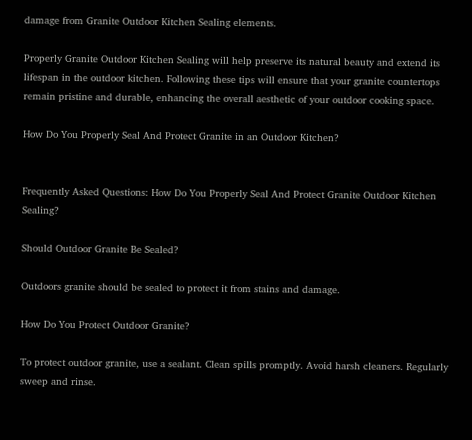damage from Granite Outdoor Kitchen Sealing elements.

Properly Granite Outdoor Kitchen Sealing will help preserve its natural beauty and extend its lifespan in the outdoor kitchen. Following these tips will ensure that your granite countertops remain pristine and durable, enhancing the overall aesthetic of your outdoor cooking space.

How Do You Properly Seal And Protect Granite in an Outdoor Kitchen?


Frequently Asked Questions: How Do You Properly Seal And Protect Granite Outdoor Kitchen Sealing?

Should Outdoor Granite Be Sealed?

Outdoors granite should be sealed to protect it from stains and damage.

How Do You Protect Outdoor Granite?

To protect outdoor granite, use a sealant. Clean spills promptly. Avoid harsh cleaners. Regularly sweep and rinse.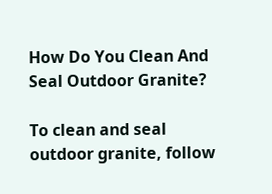How Do You Clean And Seal Outdoor Granite?

To clean and seal outdoor granite, follow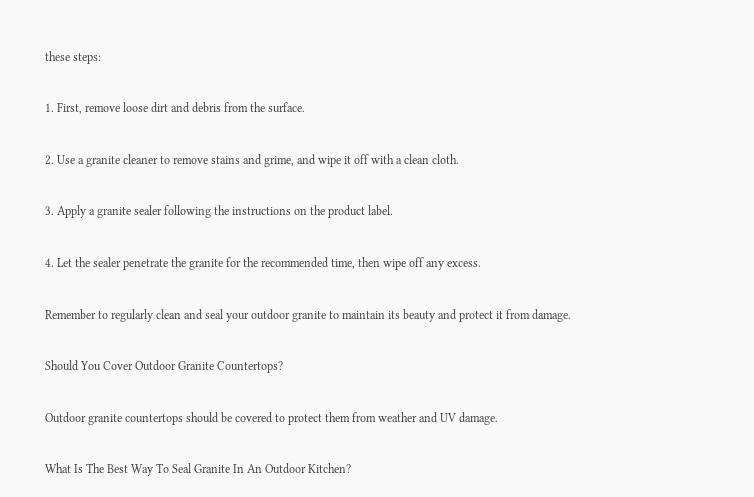these steps:

1. First, remove loose dirt and debris from the surface.

2. Use a granite cleaner to remove stains and grime, and wipe it off with a clean cloth.

3. Apply a granite sealer following the instructions on the product label.

4. Let the sealer penetrate the granite for the recommended time, then wipe off any excess.

Remember to regularly clean and seal your outdoor granite to maintain its beauty and protect it from damage.

Should You Cover Outdoor Granite Countertops?

Outdoor granite countertops should be covered to protect them from weather and UV damage.

What Is The Best Way To Seal Granite In An Outdoor Kitchen?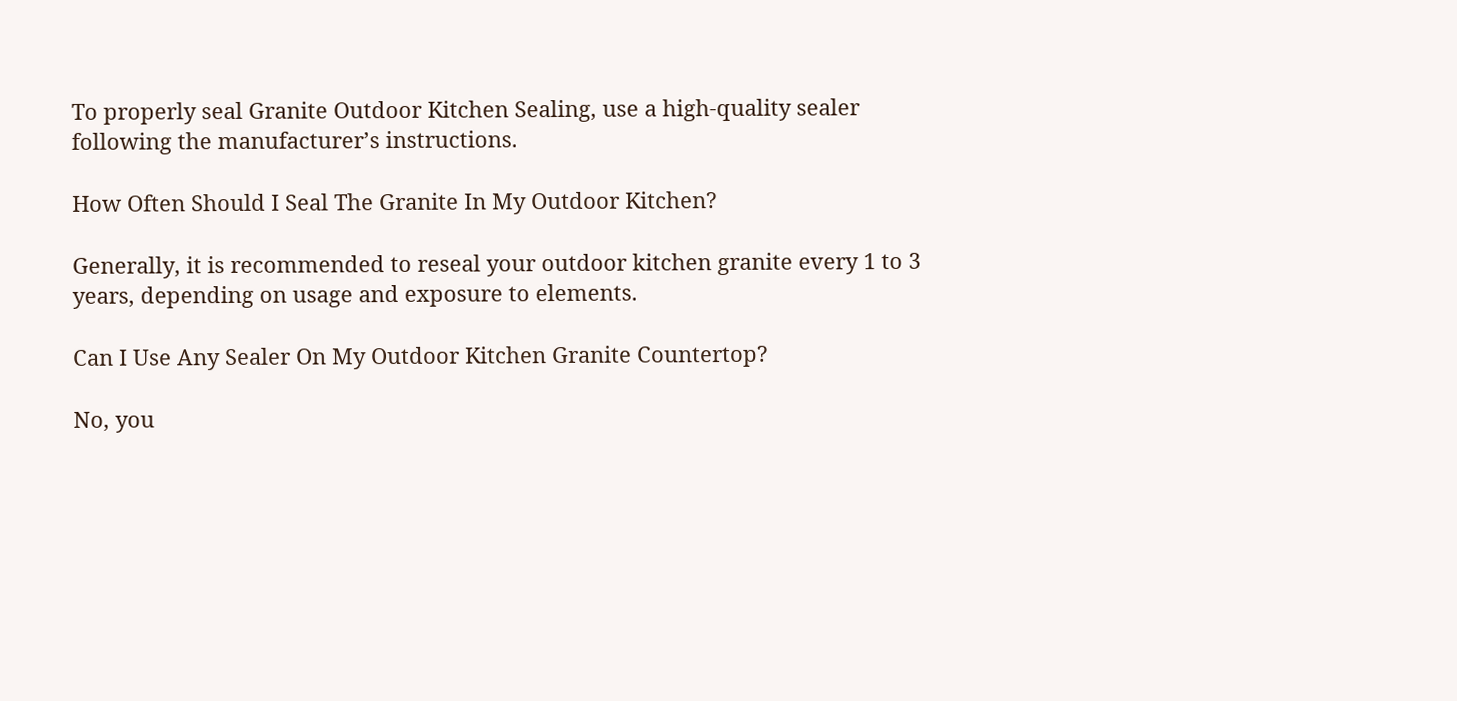To properly seal Granite Outdoor Kitchen Sealing, use a high-quality sealer following the manufacturer’s instructions.

How Often Should I Seal The Granite In My Outdoor Kitchen?

Generally, it is recommended to reseal your outdoor kitchen granite every 1 to 3 years, depending on usage and exposure to elements.

Can I Use Any Sealer On My Outdoor Kitchen Granite Countertop?

No, you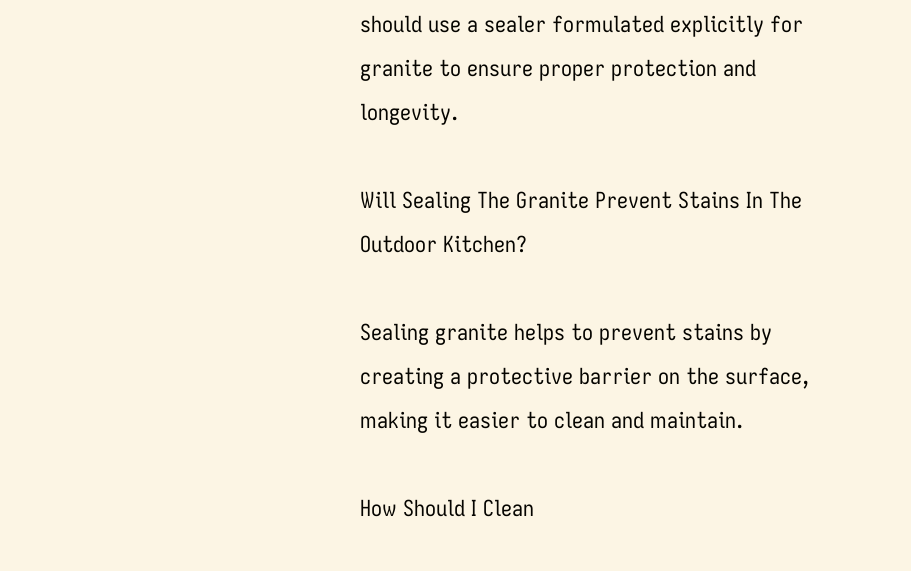should use a sealer formulated explicitly for granite to ensure proper protection and longevity.

Will Sealing The Granite Prevent Stains In The Outdoor Kitchen?

Sealing granite helps to prevent stains by creating a protective barrier on the surface, making it easier to clean and maintain.

How Should I Clean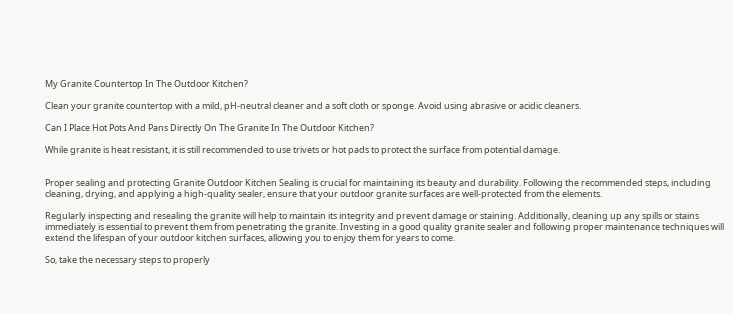My Granite Countertop In The Outdoor Kitchen?

Clean your granite countertop with a mild, pH-neutral cleaner and a soft cloth or sponge. Avoid using abrasive or acidic cleaners.

Can I Place Hot Pots And Pans Directly On The Granite In The Outdoor Kitchen?

While granite is heat resistant, it is still recommended to use trivets or hot pads to protect the surface from potential damage.


Proper sealing and protecting Granite Outdoor Kitchen Sealing is crucial for maintaining its beauty and durability. Following the recommended steps, including cleaning, drying, and applying a high-quality sealer, ensure that your outdoor granite surfaces are well-protected from the elements.

Regularly inspecting and resealing the granite will help to maintain its integrity and prevent damage or staining. Additionally, cleaning up any spills or stains immediately is essential to prevent them from penetrating the granite. Investing in a good quality granite sealer and following proper maintenance techniques will extend the lifespan of your outdoor kitchen surfaces, allowing you to enjoy them for years to come.

So, take the necessary steps to properly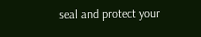seal and protect your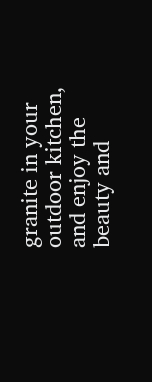granite in your outdoor kitchen, and enjoy the beauty and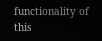functionality of this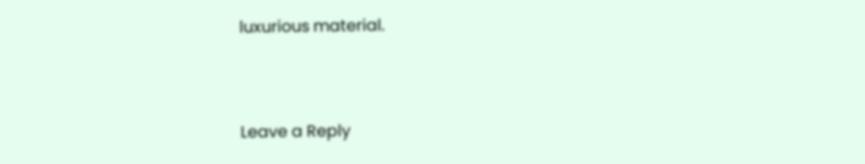luxurious material.



Leave a Reply